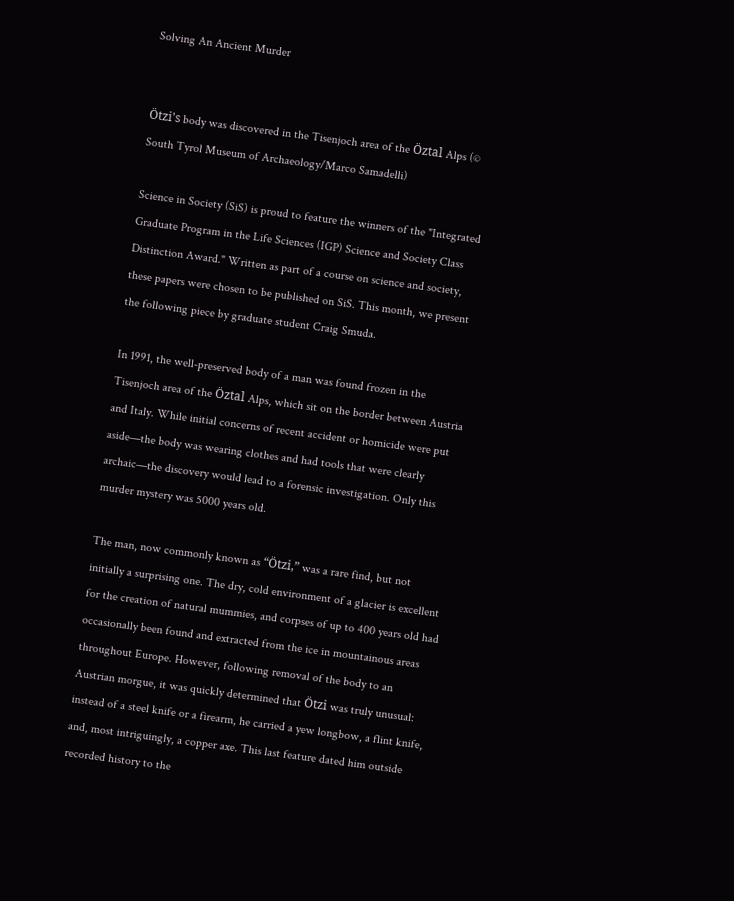Solving An Ancient Murder


Ötzi's body was discovered in the Tisenjoch area of the Öztal Alps (© South Tyrol Museum of Archaeology/Marco Samadelli)

Science in Society (SiS) is proud to feature the winners of the "Integrated Graduate Program in the Life Sciences (IGP) Science and Society Class Distinction Award." Written as part of a course on science and society, these papers were chosen to be published on SiS. This month, we present the following piece by graduate student Craig Smuda.

In 1991, the well-preserved body of a man was found frozen in the Tisenjoch area of the Öztal Alps, which sit on the border between Austria and Italy. While initial concerns of recent accident or homicide were put aside—the body was wearing clothes and had tools that were clearly archaic—the discovery would lead to a forensic investigation. Only this murder mystery was 5000 years old.

The man, now commonly known as “Ötzi,” was a rare find, but not initially a surprising one. The dry, cold environment of a glacier is excellent for the creation of natural mummies, and corpses of up to 400 years old had occasionally been found and extracted from the ice in mountainous areas throughout Europe. However, following removal of the body to an Austrian morgue, it was quickly determined that Ötzi was truly unusual: instead of a steel knife or a firearm, he carried a yew longbow, a flint knife, and, most intriguingly, a copper axe. This last feature dated him outside recorded history to the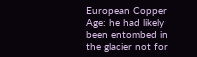European Copper Age: he had likely been entombed in the glacier not for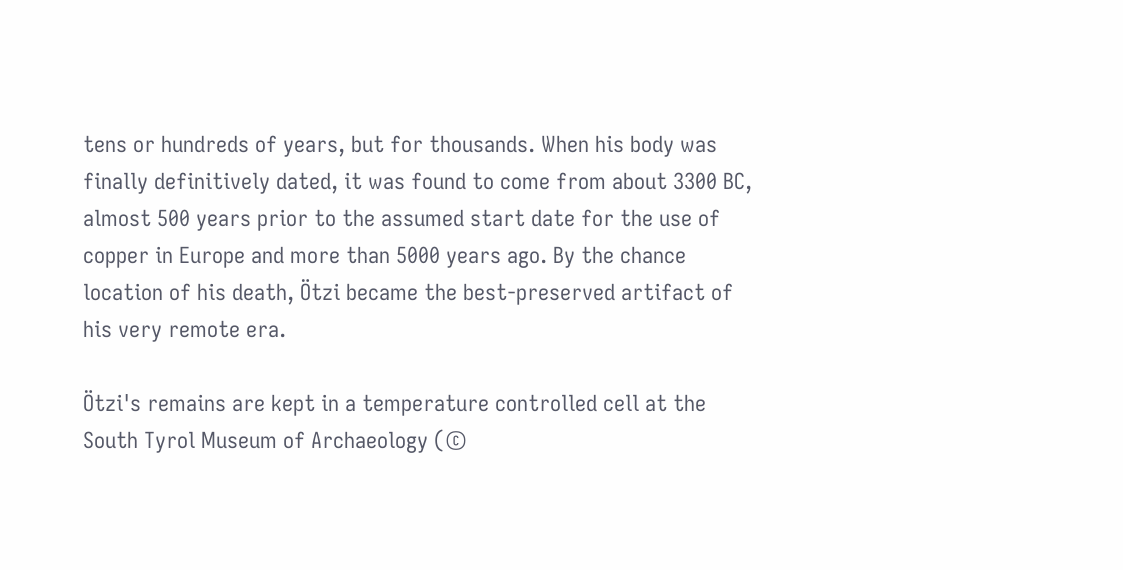tens or hundreds of years, but for thousands. When his body was finally definitively dated, it was found to come from about 3300 BC, almost 500 years prior to the assumed start date for the use of copper in Europe and more than 5000 years ago. By the chance location of his death, Ötzi became the best-preserved artifact of his very remote era.

Ötzi's remains are kept in a temperature controlled cell at the South Tyrol Museum of Archaeology (©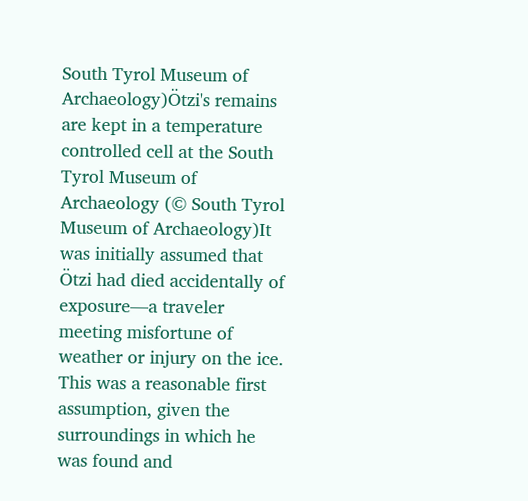South Tyrol Museum of Archaeology)Ötzi's remains are kept in a temperature controlled cell at the South Tyrol Museum of Archaeology (© South Tyrol Museum of Archaeology)It was initially assumed that Ötzi had died accidentally of exposure—a traveler meeting misfortune of weather or injury on the ice.  This was a reasonable first assumption, given the surroundings in which he was found and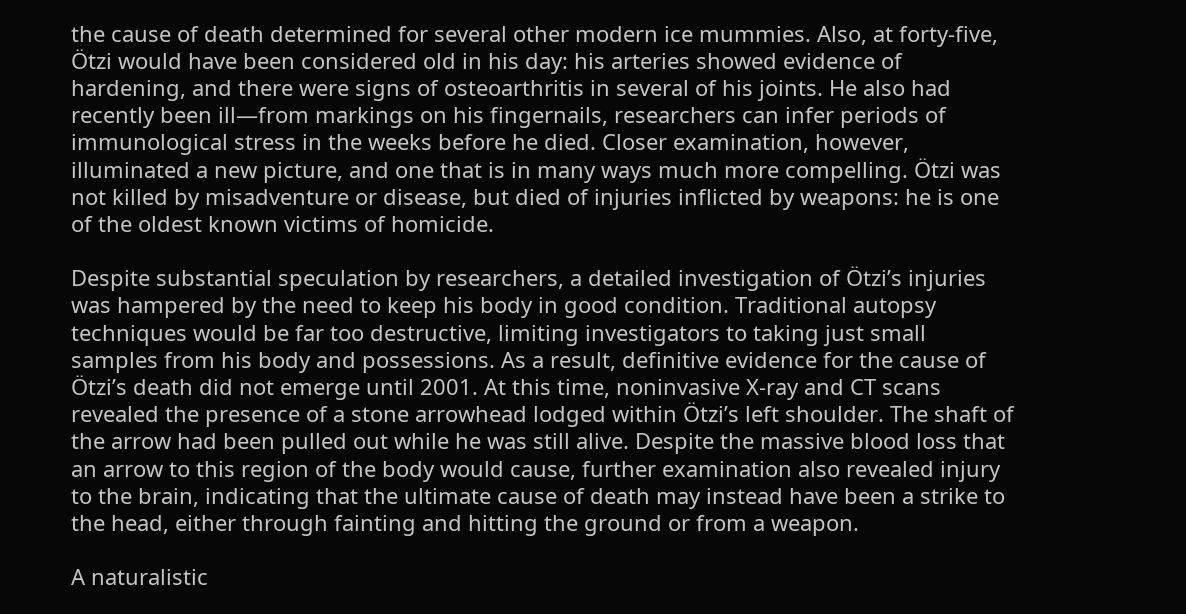the cause of death determined for several other modern ice mummies. Also, at forty-five, Ötzi would have been considered old in his day: his arteries showed evidence of hardening, and there were signs of osteoarthritis in several of his joints. He also had recently been ill—from markings on his fingernails, researchers can infer periods of immunological stress in the weeks before he died. Closer examination, however, illuminated a new picture, and one that is in many ways much more compelling. Ötzi was not killed by misadventure or disease, but died of injuries inflicted by weapons: he is one of the oldest known victims of homicide.

Despite substantial speculation by researchers, a detailed investigation of Ötzi’s injuries was hampered by the need to keep his body in good condition. Traditional autopsy techniques would be far too destructive, limiting investigators to taking just small samples from his body and possessions. As a result, definitive evidence for the cause of Ötzi’s death did not emerge until 2001. At this time, noninvasive X-ray and CT scans revealed the presence of a stone arrowhead lodged within Ötzi’s left shoulder. The shaft of the arrow had been pulled out while he was still alive. Despite the massive blood loss that an arrow to this region of the body would cause, further examination also revealed injury to the brain, indicating that the ultimate cause of death may instead have been a strike to the head, either through fainting and hitting the ground or from a weapon.

A naturalistic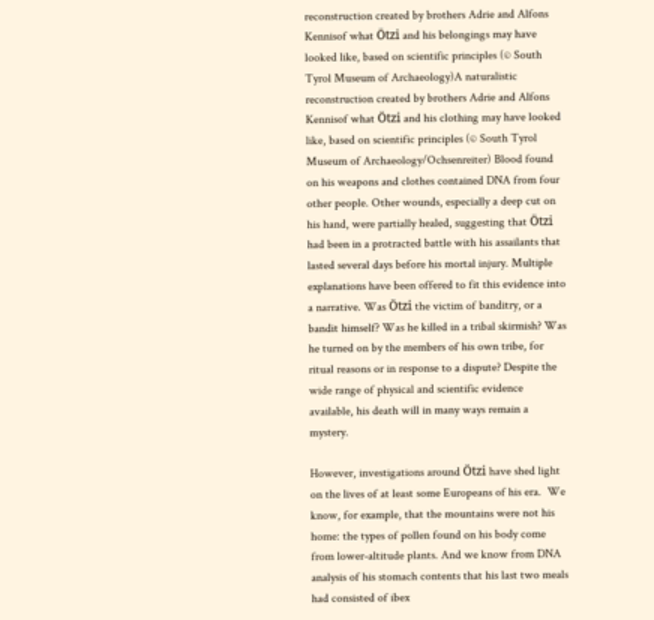reconstruction created by brothers Adrie and Alfons Kennisof what Ötzi and his belongings may have looked like, based on scientific principles (© South Tyrol Museum of Archaeology)A naturalistic reconstruction created by brothers Adrie and Alfons Kennisof what Ötzi and his clothing may have looked like, based on scientific principles (© South Tyrol Museum of Archaeology/Ochsenreiter) Blood found on his weapons and clothes contained DNA from four other people. Other wounds, especially a deep cut on his hand, were partially healed, suggesting that Ötzi had been in a protracted battle with his assailants that lasted several days before his mortal injury. Multiple explanations have been offered to fit this evidence into a narrative. Was Ötzi the victim of banditry, or a bandit himself? Was he killed in a tribal skirmish? Was he turned on by the members of his own tribe, for ritual reasons or in response to a dispute? Despite the wide range of physical and scientific evidence available, his death will in many ways remain a mystery.

However, investigations around Ötzi have shed light on the lives of at least some Europeans of his era.  We know, for example, that the mountains were not his home: the types of pollen found on his body come from lower-altitude plants. And we know from DNA analysis of his stomach contents that his last two meals had consisted of ibex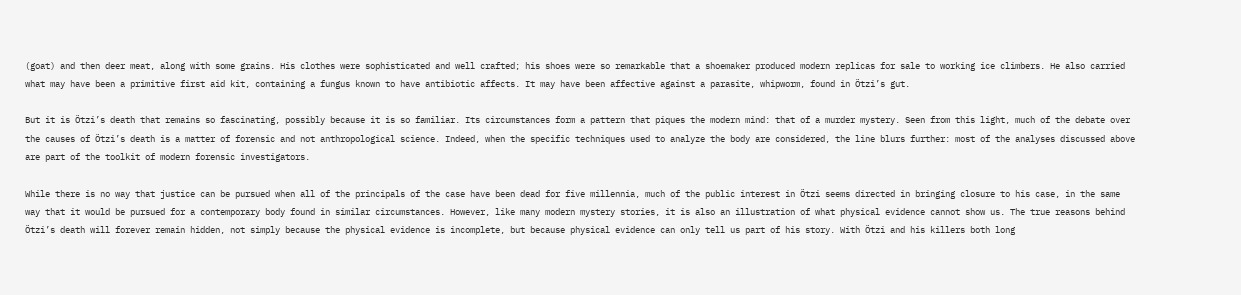(goat) and then deer meat, along with some grains. His clothes were sophisticated and well crafted; his shoes were so remarkable that a shoemaker produced modern replicas for sale to working ice climbers. He also carried what may have been a primitive first aid kit, containing a fungus known to have antibiotic affects. It may have been affective against a parasite, whipworm, found in Ötzi’s gut.

But it is Ötzi’s death that remains so fascinating, possibly because it is so familiar. Its circumstances form a pattern that piques the modern mind: that of a murder mystery. Seen from this light, much of the debate over the causes of Ötzi’s death is a matter of forensic and not anthropological science. Indeed, when the specific techniques used to analyze the body are considered, the line blurs further: most of the analyses discussed above are part of the toolkit of modern forensic investigators.

While there is no way that justice can be pursued when all of the principals of the case have been dead for five millennia, much of the public interest in Ötzi seems directed in bringing closure to his case, in the same way that it would be pursued for a contemporary body found in similar circumstances. However, like many modern mystery stories, it is also an illustration of what physical evidence cannot show us. The true reasons behind Ötzi’s death will forever remain hidden, not simply because the physical evidence is incomplete, but because physical evidence can only tell us part of his story. With Ötzi and his killers both long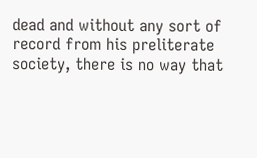dead and without any sort of record from his preliterate society, there is no way that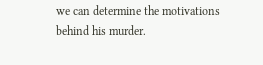we can determine the motivations behind his murder.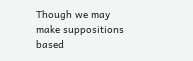Though we may make suppositions based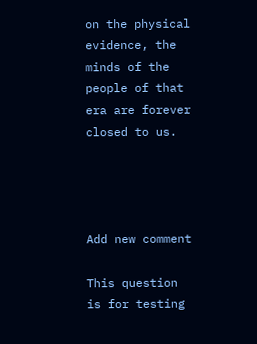on the physical evidence, the minds of the people of that era are forever closed to us.




Add new comment

This question is for testing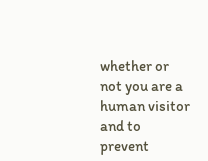whether or not you are a human visitor and to prevent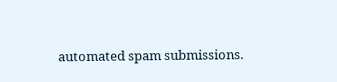automated spam submissions.